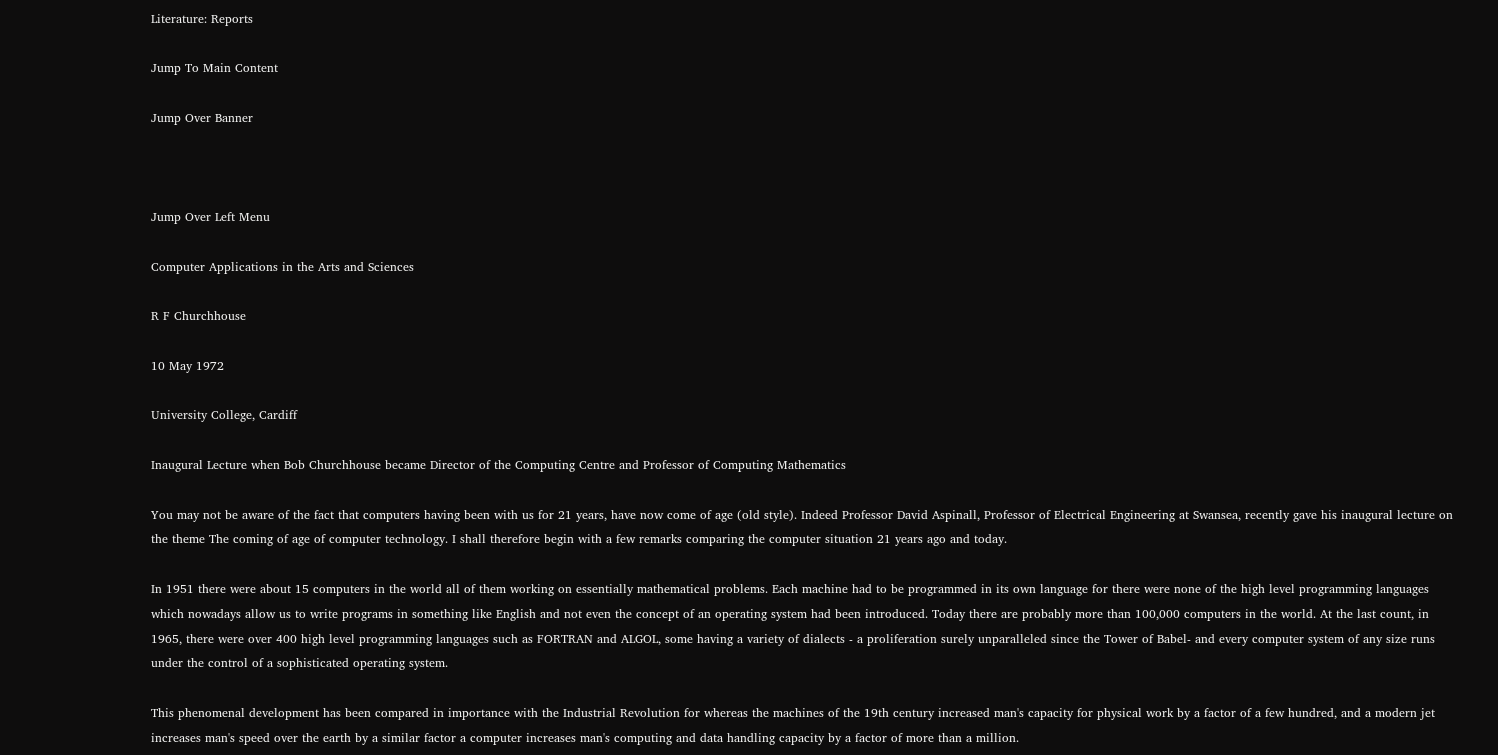Literature: Reports

Jump To Main Content

Jump Over Banner



Jump Over Left Menu

Computer Applications in the Arts and Sciences

R F Churchhouse

10 May 1972

University College, Cardiff

Inaugural Lecture when Bob Churchhouse became Director of the Computing Centre and Professor of Computing Mathematics

You may not be aware of the fact that computers having been with us for 21 years, have now come of age (old style). Indeed Professor David Aspinall, Professor of Electrical Engineering at Swansea, recently gave his inaugural lecture on the theme The coming of age of computer technology. I shall therefore begin with a few remarks comparing the computer situation 21 years ago and today.

In 1951 there were about 15 computers in the world all of them working on essentially mathematical problems. Each machine had to be programmed in its own language for there were none of the high level programming languages which nowadays allow us to write programs in something like English and not even the concept of an operating system had been introduced. Today there are probably more than 100,000 computers in the world. At the last count, in 1965, there were over 400 high level programming languages such as FORTRAN and ALGOL, some having a variety of dialects - a proliferation surely unparalleled since the Tower of Babel- and every computer system of any size runs under the control of a sophisticated operating system.

This phenomenal development has been compared in importance with the Industrial Revolution for whereas the machines of the 19th century increased man's capacity for physical work by a factor of a few hundred, and a modern jet increases man's speed over the earth by a similar factor a computer increases man's computing and data handling capacity by a factor of more than a million.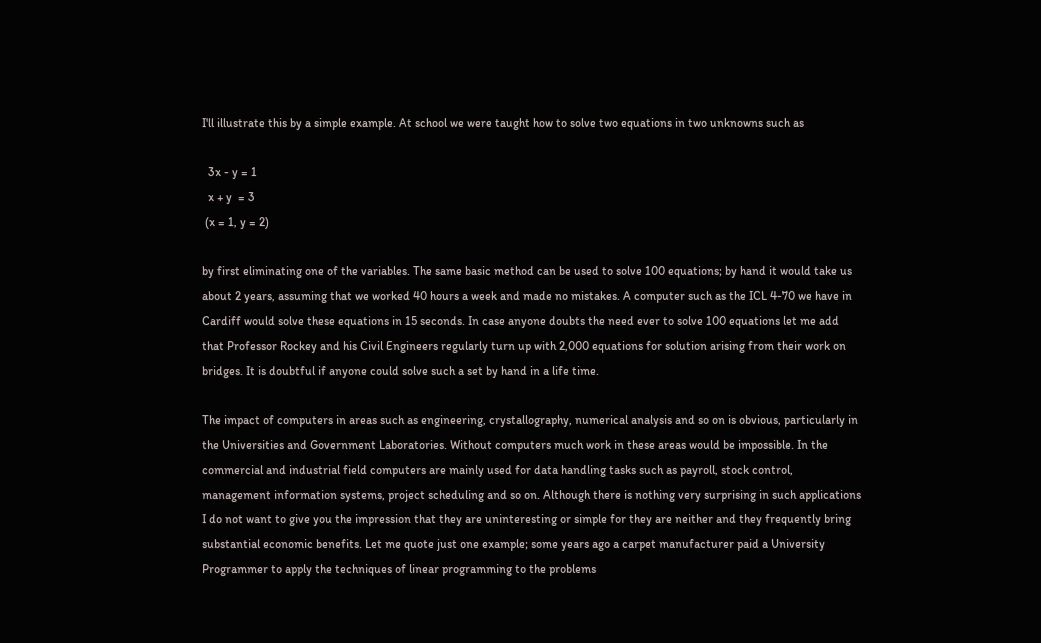I'll illustrate this by a simple example. At school we were taught how to solve two equations in two unknowns such as

  3x - y = 1
  x + y  = 3
 (x = 1, y = 2)

by first eliminating one of the variables. The same basic method can be used to solve 100 equations; by hand it would take us about 2 years, assuming that we worked 40 hours a week and made no mistakes. A computer such as the ICL 4-70 we have in Cardiff would solve these equations in 15 seconds. In case anyone doubts the need ever to solve 100 equations let me add that Professor Rockey and his Civil Engineers regularly turn up with 2,000 equations for solution arising from their work on bridges. It is doubtful if anyone could solve such a set by hand in a life time.

The impact of computers in areas such as engineering, crystallography, numerical analysis and so on is obvious, particularly in the Universities and Government Laboratories. Without computers much work in these areas would be impossible. In the commercial and industrial field computers are mainly used for data handling tasks such as payroll, stock control, management information systems, project scheduling and so on. Although there is nothing very surprising in such applications I do not want to give you the impression that they are uninteresting or simple for they are neither and they frequently bring substantial economic benefits. Let me quote just one example; some years ago a carpet manufacturer paid a University Programmer to apply the techniques of linear programming to the problems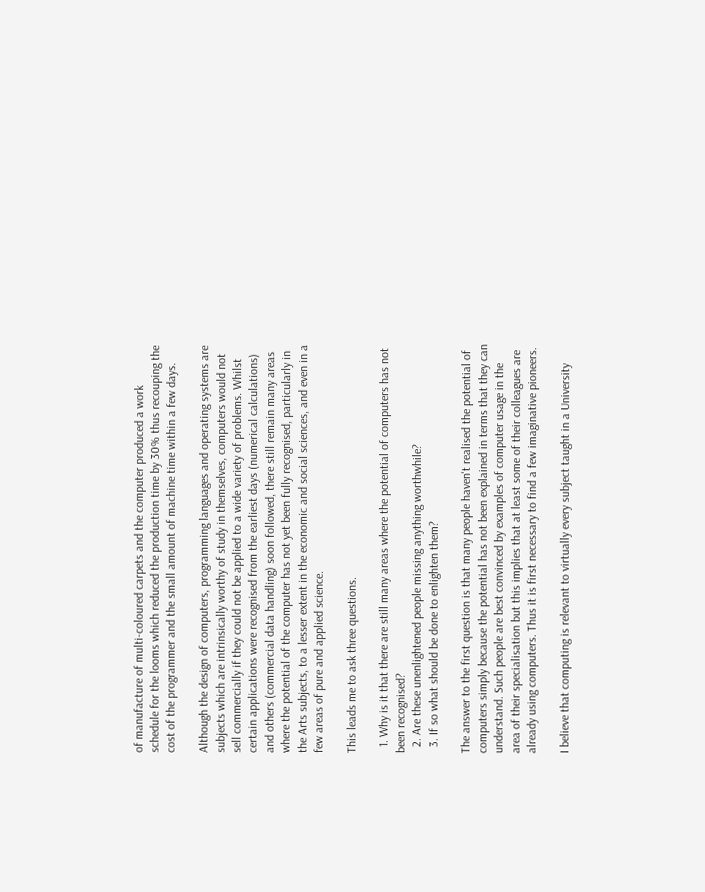of manufacture of multi-coloured carpets and the computer produced a work schedule for the looms which reduced the production time by 30% thus recouping the cost of the programmer and the small amount of machine time within a few days.

Although the design of computers, programming languages and operating systems are subjects which are intrinsically worthy of study in themselves, computers would not sell commercially if they could not be applied to a wide variety of problems. Whilst certain applications were recognised from the earliest days (numerical calculations) and others (commercial data handling) soon followed, there still remain many areas where the potential of the computer has not yet been fully recognised, particularly in the Arts subjects, to a lesser extent in the economic and social sciences, and even in a few areas of pure and applied science.

This leads me to ask three questions.

  1. Why is it that there are still many areas where the potential of computers has not been recognised?
  2. Are these unenlightened people missing anything worthwhile?
  3. If so what should be done to enlighten them?

The answer to the first question is that many people haven't realised the potential of computers simply because the potential has not been explained in terms that they can understand. Such people are best convinced by examples of computer usage in the area of their specialisation but this implies that at least some of their colleagues are already using computers. Thus it is first necessary to find a few imaginative pioneers.

I believe that computing is relevant to virtually every subject taught in a University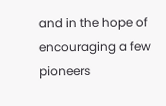and in the hope of encouraging a few pioneers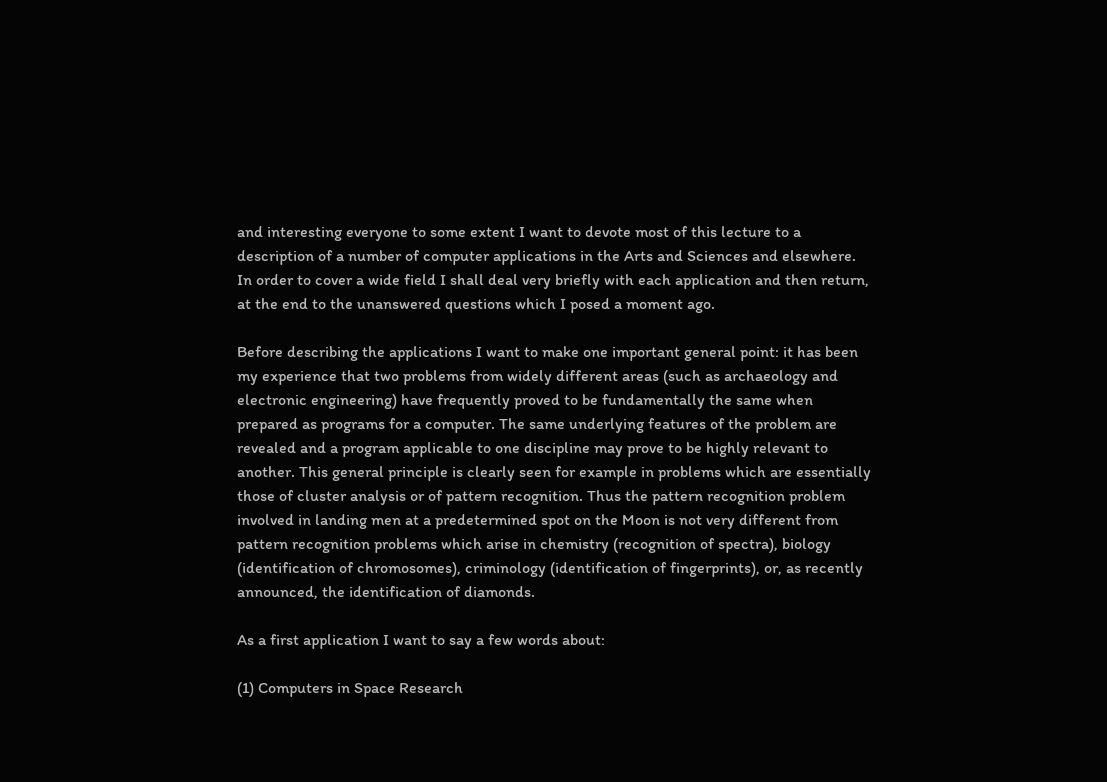and interesting everyone to some extent I want to devote most of this lecture to a description of a number of computer applications in the Arts and Sciences and elsewhere. In order to cover a wide field I shall deal very briefly with each application and then return, at the end to the unanswered questions which I posed a moment ago.

Before describing the applications I want to make one important general point: it has been my experience that two problems from widely different areas (such as archaeology and electronic engineering) have frequently proved to be fundamentally the same when prepared as programs for a computer. The same underlying features of the problem are revealed and a program applicable to one discipline may prove to be highly relevant to another. This general principle is clearly seen for example in problems which are essentially those of cluster analysis or of pattern recognition. Thus the pattern recognition problem involved in landing men at a predetermined spot on the Moon is not very different from pattern recognition problems which arise in chemistry (recognition of spectra), biology (identification of chromosomes), criminology (identification of fingerprints), or, as recently announced, the identification of diamonds.

As a first application I want to say a few words about:

(1) Computers in Space Research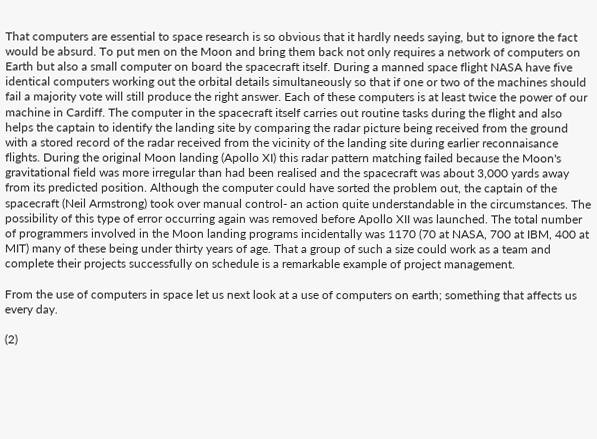That computers are essential to space research is so obvious that it hardly needs saying, but to ignore the fact would be absurd. To put men on the Moon and bring them back not only requires a network of computers on Earth but also a small computer on board the spacecraft itself. During a manned space flight NASA have five identical computers working out the orbital details simultaneously so that if one or two of the machines should fail a majority vote will still produce the right answer. Each of these computers is at least twice the power of our machine in Cardiff. The computer in the spacecraft itself carries out routine tasks during the flight and also helps the captain to identify the landing site by comparing the radar picture being received from the ground with a stored record of the radar received from the vicinity of the landing site during earlier reconnaisance flights. During the original Moon landing (Apollo XI) this radar pattern matching failed because the Moon's gravitational field was more irregular than had been realised and the spacecraft was about 3,000 yards away from its predicted position. Although the computer could have sorted the problem out, the captain of the spacecraft (Neil Armstrong) took over manual control- an action quite understandable in the circumstances. The possibility of this type of error occurring again was removed before Apollo XII was launched. The total number of programmers involved in the Moon landing programs incidentally was 1170 (70 at NASA, 700 at IBM, 400 at MIT) many of these being under thirty years of age. That a group of such a size could work as a team and complete their projects successfully on schedule is a remarkable example of project management.

From the use of computers in space let us next look at a use of computers on earth; something that affects us every day.

(2)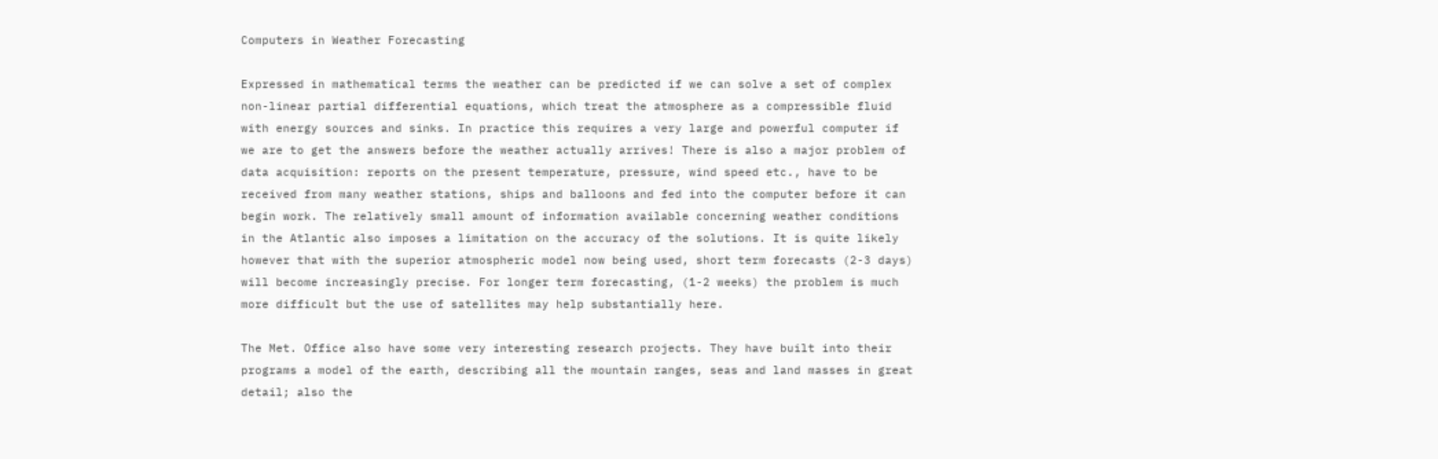Computers in Weather Forecasting

Expressed in mathematical terms the weather can be predicted if we can solve a set of complex non-linear partial differential equations, which treat the atmosphere as a compressible fluid with energy sources and sinks. In practice this requires a very large and powerful computer if we are to get the answers before the weather actually arrives! There is also a major problem of data acquisition: reports on the present temperature, pressure, wind speed etc., have to be received from many weather stations, ships and balloons and fed into the computer before it can begin work. The relatively small amount of information available concerning weather conditions in the Atlantic also imposes a limitation on the accuracy of the solutions. It is quite likely however that with the superior atmospheric model now being used, short term forecasts (2-3 days) will become increasingly precise. For longer term forecasting, (1-2 weeks) the problem is much more difficult but the use of satellites may help substantially here.

The Met. Office also have some very interesting research projects. They have built into their programs a model of the earth, describing all the mountain ranges, seas and land masses in great detail; also the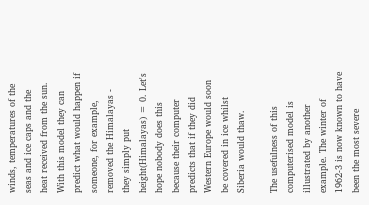winds, temperatures of the seas and ice caps and the heat received from the sun. With this model they can predict what would happen if someone, for example, removed the Himalayas - they simply put height(Himalayas) = 0. Let's hope nobody does this because their computer predicts that if they did Western Europe would soon be covered in ice whilst Siberia would thaw.

The usefulness of this computerised model is illustrated by another example. The winter of 1962-3 is now known to have been the most severe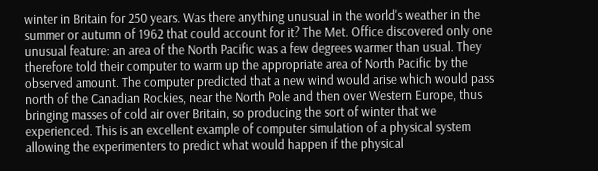winter in Britain for 250 years. Was there anything unusual in the world's weather in the summer or autumn of 1962 that could account for it? The Met. Office discovered only one unusual feature: an area of the North Pacific was a few degrees warmer than usual. They therefore told their computer to warm up the appropriate area of North Pacific by the observed amount. The computer predicted that a new wind would arise which would pass north of the Canadian Rockies, near the North Pole and then over Western Europe, thus bringing masses of cold air over Britain, so producing the sort of winter that we experienced. This is an excellent example of computer simulation of a physical system allowing the experimenters to predict what would happen if the physical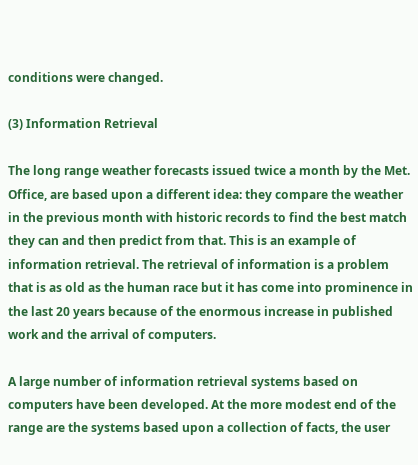conditions were changed.

(3) Information Retrieval

The long range weather forecasts issued twice a month by the Met. Office, are based upon a different idea: they compare the weather in the previous month with historic records to find the best match they can and then predict from that. This is an example of information retrieval. The retrieval of information is a problem that is as old as the human race but it has come into prominence in the last 20 years because of the enormous increase in published work and the arrival of computers.

A large number of information retrieval systems based on computers have been developed. At the more modest end of the range are the systems based upon a collection of facts, the user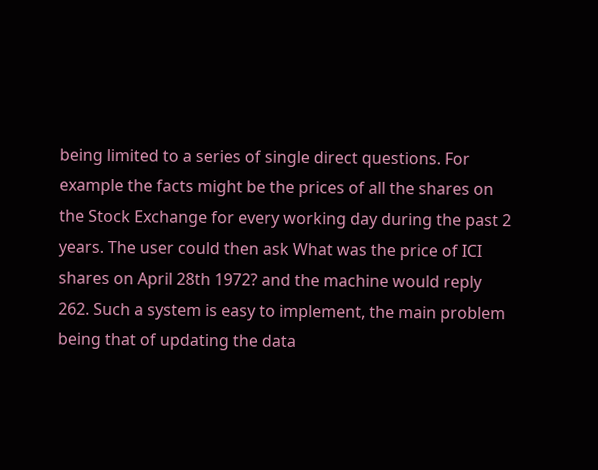being limited to a series of single direct questions. For example the facts might be the prices of all the shares on the Stock Exchange for every working day during the past 2 years. The user could then ask What was the price of ICI shares on April 28th 1972? and the machine would reply 262. Such a system is easy to implement, the main problem being that of updating the data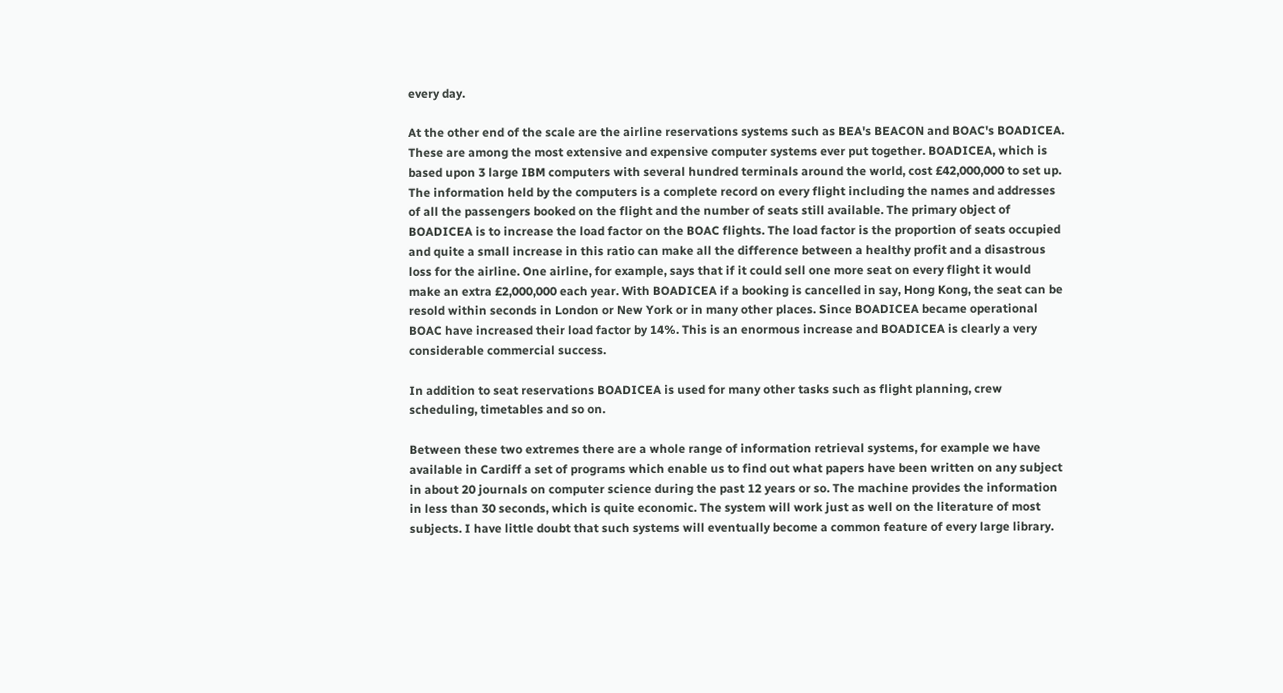every day.

At the other end of the scale are the airline reservations systems such as BEA's BEACON and BOAC's BOADICEA. These are among the most extensive and expensive computer systems ever put together. BOADICEA, which is based upon 3 large IBM computers with several hundred terminals around the world, cost £42,000,000 to set up. The information held by the computers is a complete record on every flight including the names and addresses of all the passengers booked on the flight and the number of seats still available. The primary object of BOADICEA is to increase the load factor on the BOAC flights. The load factor is the proportion of seats occupied and quite a small increase in this ratio can make all the difference between a healthy profit and a disastrous loss for the airline. One airline, for example, says that if it could sell one more seat on every flight it would make an extra £2,000,000 each year. With BOADICEA if a booking is cancelled in say, Hong Kong, the seat can be resold within seconds in London or New York or in many other places. Since BOADICEA became operational BOAC have increased their load factor by 14%. This is an enormous increase and BOADICEA is clearly a very considerable commercial success.

In addition to seat reservations BOADICEA is used for many other tasks such as flight planning, crew scheduling, timetables and so on.

Between these two extremes there are a whole range of information retrieval systems, for example we have available in Cardiff a set of programs which enable us to find out what papers have been written on any subject in about 20 journals on computer science during the past 12 years or so. The machine provides the information in less than 30 seconds, which is quite economic. The system will work just as well on the literature of most subjects. I have little doubt that such systems will eventually become a common feature of every large library.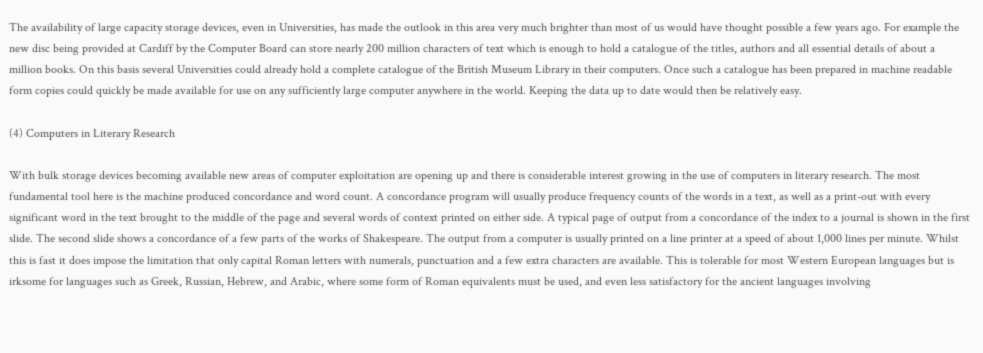The availability of large capacity storage devices, even in Universities, has made the outlook in this area very much brighter than most of us would have thought possible a few years ago. For example the new disc being provided at Cardiff by the Computer Board can store nearly 200 million characters of text which is enough to hold a catalogue of the titles, authors and all essential details of about a million books. On this basis several Universities could already hold a complete catalogue of the British Museum Library in their computers. Once such a catalogue has been prepared in machine readable form copies could quickly be made available for use on any sufficiently large computer anywhere in the world. Keeping the data up to date would then be relatively easy.

(4) Computers in Literary Research

With bulk storage devices becoming available new areas of computer exploitation are opening up and there is considerable interest growing in the use of computers in literary research. The most fundamental tool here is the machine produced concordance and word count. A concordance program will usually produce frequency counts of the words in a text, as well as a print-out with every significant word in the text brought to the middle of the page and several words of context printed on either side. A typical page of output from a concordance of the index to a journal is shown in the first slide. The second slide shows a concordance of a few parts of the works of Shakespeare. The output from a computer is usually printed on a line printer at a speed of about 1,000 lines per minute. Whilst this is fast it does impose the limitation that only capital Roman letters with numerals, punctuation and a few extra characters are available. This is tolerable for most Western European languages but is irksome for languages such as Greek, Russian, Hebrew, and Arabic, where some form of Roman equivalents must be used, and even less satisfactory for the ancient languages involving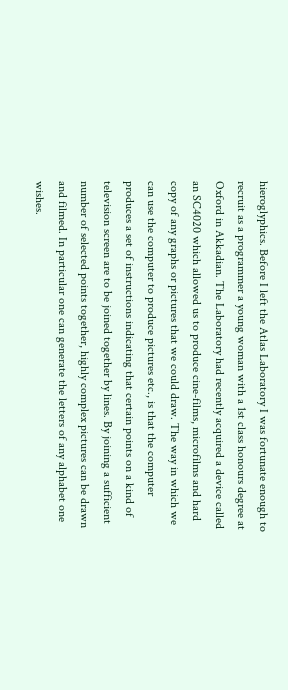hieroglyphics. Before I left the Atlas Laboratory I was fortunate enough to recruit as a programmer a young woman with a 1st class honours degree at Oxford in Akkadian. The Laboratory had recently acquired a device called an SC4020 which allowed us to produce cine-films, microfilms and hard copy of any graphs or pictures that we could draw. The way in which we can use the computer to produce pictures etc., is that the computer produces a set of instructions indicating that certain points on a kind of television screen are to be joined together by lines. By joining a sufficient number of selected points together, highly complex pictures can be drawn and filmed. In particular one can generate the letters of any alphabet one wishes.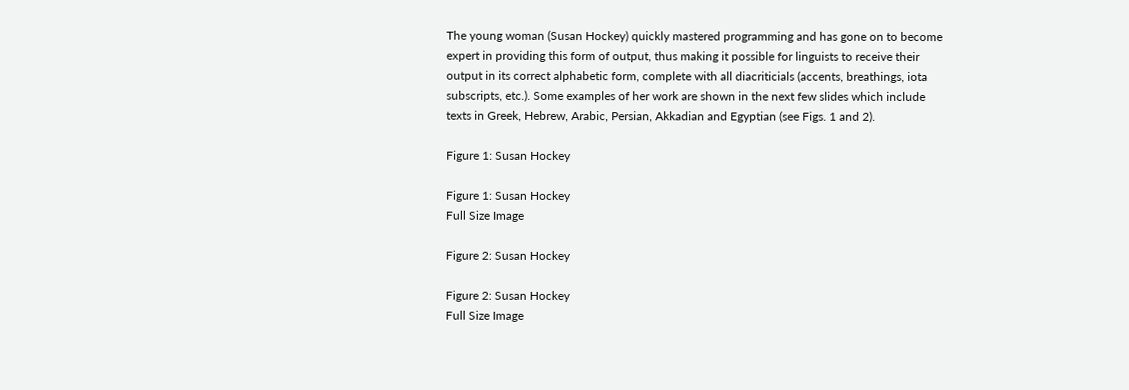The young woman (Susan Hockey) quickly mastered programming and has gone on to become expert in providing this form of output, thus making it possible for linguists to receive their output in its correct alphabetic form, complete with all diacriticials (accents, breathings, iota subscripts, etc.). Some examples of her work are shown in the next few slides which include texts in Greek, Hebrew, Arabic, Persian, Akkadian and Egyptian (see Figs. 1 and 2).

Figure 1: Susan Hockey

Figure 1: Susan Hockey
Full Size Image

Figure 2: Susan Hockey

Figure 2: Susan Hockey
Full Size Image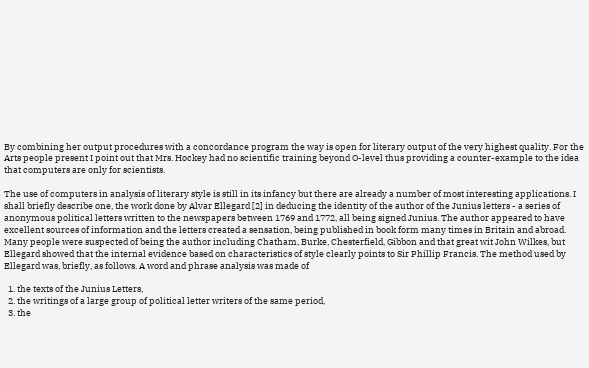By combining her output procedures with a concordance program the way is open for literary output of the very highest quality. For the Arts people present I point out that Mrs. Hockey had no scientific training beyond O-level thus providing a counter-example to the idea that computers are only for scientists.

The use of computers in analysis of literary style is still in its infancy but there are already a number of most interesting applications. I shall briefly describe one, the work done by Alvar Ellegard [2] in deducing the identity of the author of the Junius letters - a series of anonymous political letters written to the newspapers between 1769 and 1772, all being signed Junius. The author appeared to have excellent sources of information and the letters created a sensation, being published in book form many times in Britain and abroad. Many people were suspected of being the author including Chatham, Burke, Chesterfield, Gibbon and that great wit John Wilkes, but Ellegard showed that the internal evidence based on characteristics of style clearly points to Sir Phillip Francis. The method used by Ellegard was, briefly, as follows. A word and phrase analysis was made of

  1. the texts of the Junius Letters,
  2. the writings of a large group of political letter writers of the same period,
  3. the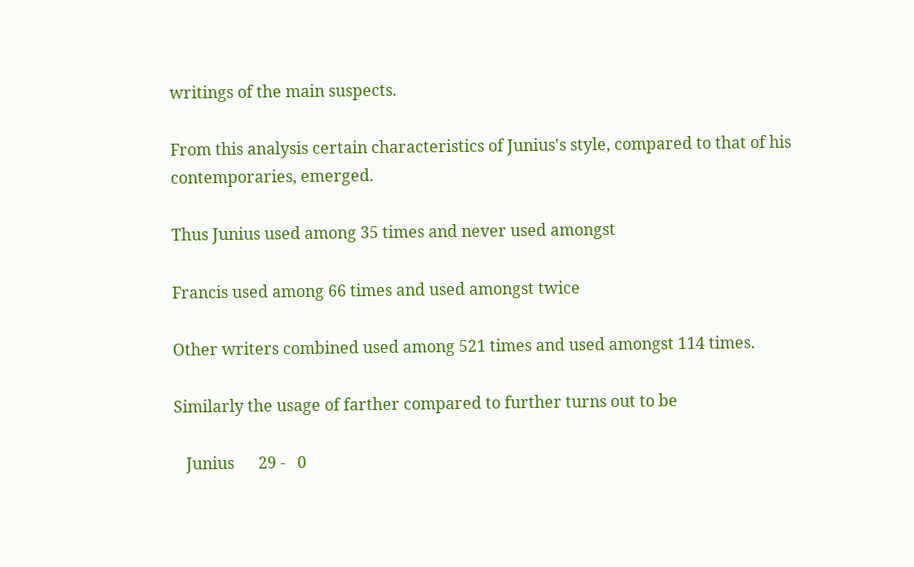writings of the main suspects.

From this analysis certain characteristics of Junius's style, compared to that of his contemporaries, emerged.

Thus Junius used among 35 times and never used amongst

Francis used among 66 times and used amongst twice

Other writers combined used among 521 times and used amongst 114 times.

Similarly the usage of farther compared to further turns out to be

   Junius      29 -   0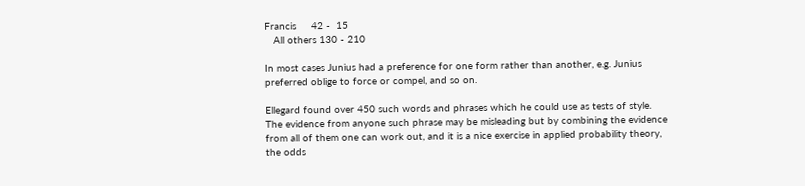Francis     42 -  15
   All others 130 - 210

In most cases Junius had a preference for one form rather than another, e.g. Junius preferred oblige to force or compel, and so on.

Ellegard found over 450 such words and phrases which he could use as tests of style. The evidence from anyone such phrase may be misleading but by combining the evidence from all of them one can work out, and it is a nice exercise in applied probability theory, the odds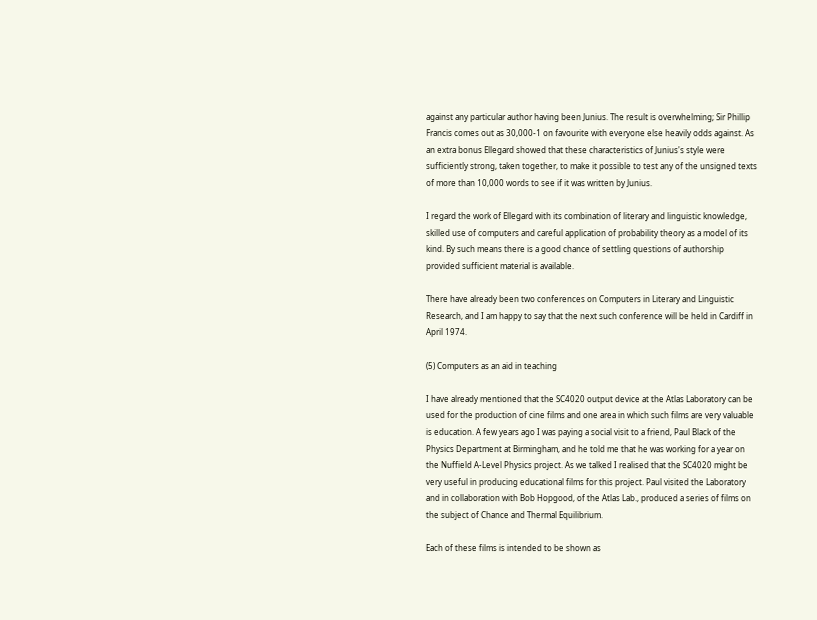against any particular author having been Junius. The result is overwhelming; Sir Phillip Francis comes out as 30,000-1 on favourite with everyone else heavily odds against. As an extra bonus Ellegard showed that these characteristics of Junius's style were sufficiently strong, taken together, to make it possible to test any of the unsigned texts of more than 10,000 words to see if it was written by Junius.

I regard the work of Ellegard with its combination of literary and linguistic knowledge, skilled use of computers and careful application of probability theory as a model of its kind. By such means there is a good chance of settling questions of authorship provided sufficient material is available.

There have already been two conferences on Computers in Literary and Linguistic Research, and I am happy to say that the next such conference will be held in Cardiff in April 1974.

(5) Computers as an aid in teaching

I have already mentioned that the SC4020 output device at the Atlas Laboratory can be used for the production of cine films and one area in which such films are very valuable is education. A few years ago I was paying a social visit to a friend, Paul Black of the Physics Department at Birmingham, and he told me that he was working for a year on the Nuffield A-Level Physics project. As we talked I realised that the SC4020 might be very useful in producing educational films for this project. Paul visited the Laboratory and in collaboration with Bob Hopgood, of the Atlas Lab., produced a series of films on the subject of Chance and Thermal Equilibrium.

Each of these films is intended to be shown as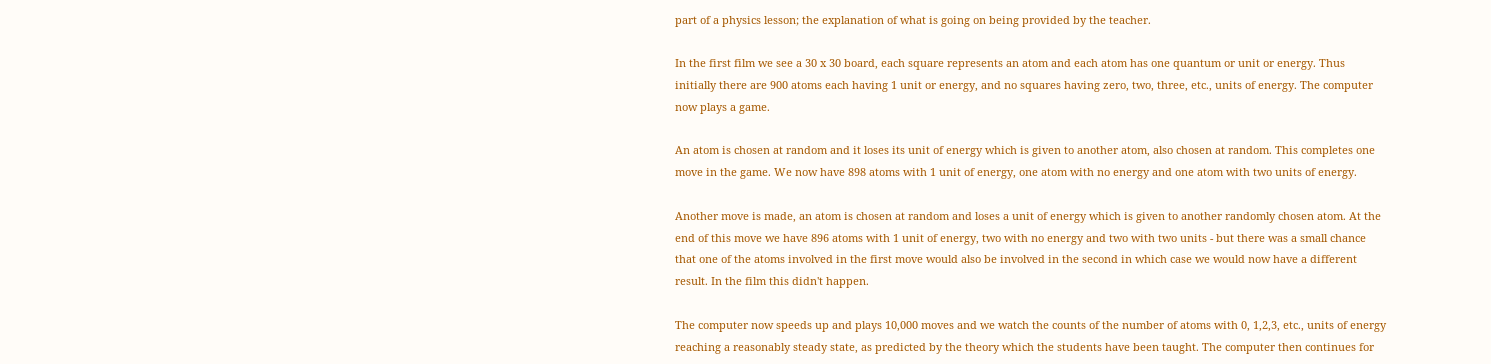part of a physics lesson; the explanation of what is going on being provided by the teacher.

In the first film we see a 30 x 30 board, each square represents an atom and each atom has one quantum or unit or energy. Thus initially there are 900 atoms each having 1 unit or energy, and no squares having zero, two, three, etc., units of energy. The computer now plays a game.

An atom is chosen at random and it loses its unit of energy which is given to another atom, also chosen at random. This completes one move in the game. We now have 898 atoms with 1 unit of energy, one atom with no energy and one atom with two units of energy.

Another move is made, an atom is chosen at random and loses a unit of energy which is given to another randomly chosen atom. At the end of this move we have 896 atoms with 1 unit of energy, two with no energy and two with two units - but there was a small chance that one of the atoms involved in the first move would also be involved in the second in which case we would now have a different result. In the film this didn't happen.

The computer now speeds up and plays 10,000 moves and we watch the counts of the number of atoms with 0, 1,2,3, etc., units of energy reaching a reasonably steady state, as predicted by the theory which the students have been taught. The computer then continues for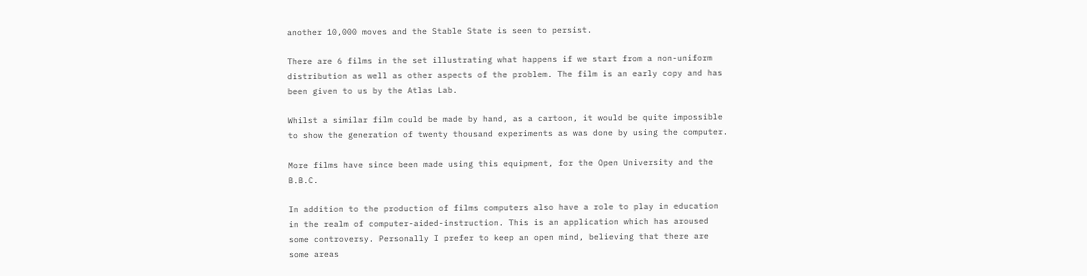another 10,000 moves and the Stable State is seen to persist.

There are 6 films in the set illustrating what happens if we start from a non-uniform distribution as well as other aspects of the problem. The film is an early copy and has been given to us by the Atlas Lab.

Whilst a similar film could be made by hand, as a cartoon, it would be quite impossible to show the generation of twenty thousand experiments as was done by using the computer.

More films have since been made using this equipment, for the Open University and the B.B.C.

In addition to the production of films computers also have a role to play in education in the realm of computer-aided-instruction. This is an application which has aroused some controversy. Personally I prefer to keep an open mind, believing that there are some areas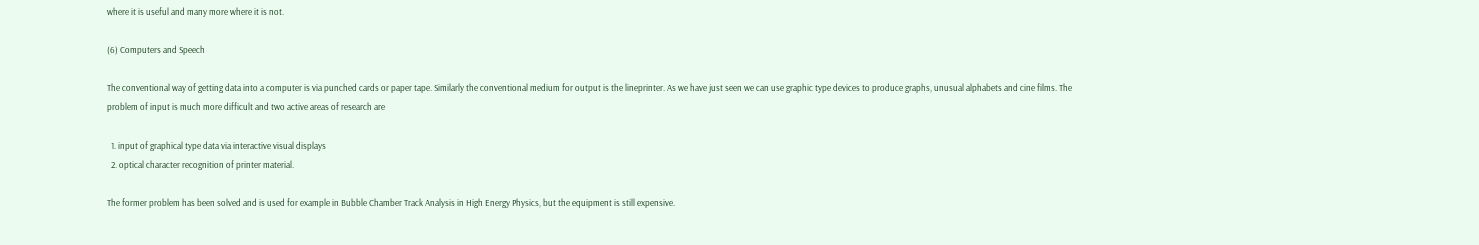where it is useful and many more where it is not.

(6) Computers and Speech

The conventional way of getting data into a computer is via punched cards or paper tape. Similarly the conventional medium for output is the lineprinter. As we have just seen we can use graphic type devices to produce graphs, unusual alphabets and cine films. The problem of input is much more difficult and two active areas of research are

  1. input of graphical type data via interactive visual displays
  2. optical character recognition of printer material.

The former problem has been solved and is used for example in Bubble Chamber Track Analysis in High Energy Physics, but the equipment is still expensive.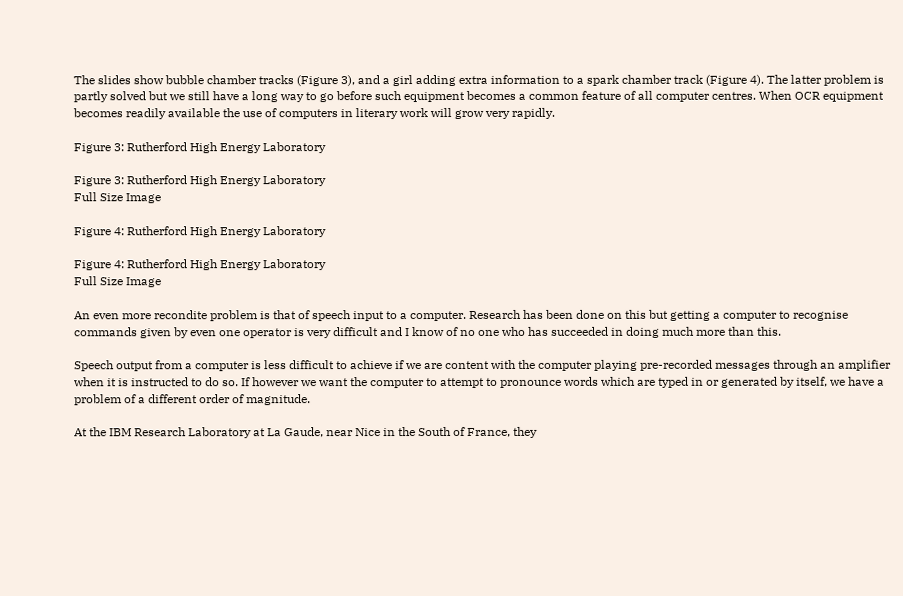The slides show bubble chamber tracks (Figure 3), and a girl adding extra information to a spark chamber track (Figure 4). The latter problem is partly solved but we still have a long way to go before such equipment becomes a common feature of all computer centres. When OCR equipment becomes readily available the use of computers in literary work will grow very rapidly.

Figure 3: Rutherford High Energy Laboratory

Figure 3: Rutherford High Energy Laboratory
Full Size Image

Figure 4: Rutherford High Energy Laboratory

Figure 4: Rutherford High Energy Laboratory
Full Size Image

An even more recondite problem is that of speech input to a computer. Research has been done on this but getting a computer to recognise commands given by even one operator is very difficult and I know of no one who has succeeded in doing much more than this.

Speech output from a computer is less difficult to achieve if we are content with the computer playing pre-recorded messages through an amplifier when it is instructed to do so. If however we want the computer to attempt to pronounce words which are typed in or generated by itself, we have a problem of a different order of magnitude.

At the IBM Research Laboratory at La Gaude, near Nice in the South of France, they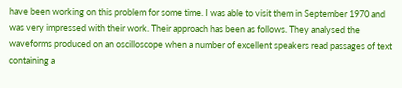have been working on this problem for some time. I was able to visit them in September 1970 and was very impressed with their work. Their approach has been as follows. They analysed the waveforms produced on an oscilloscope when a number of excellent speakers read passages of text containing a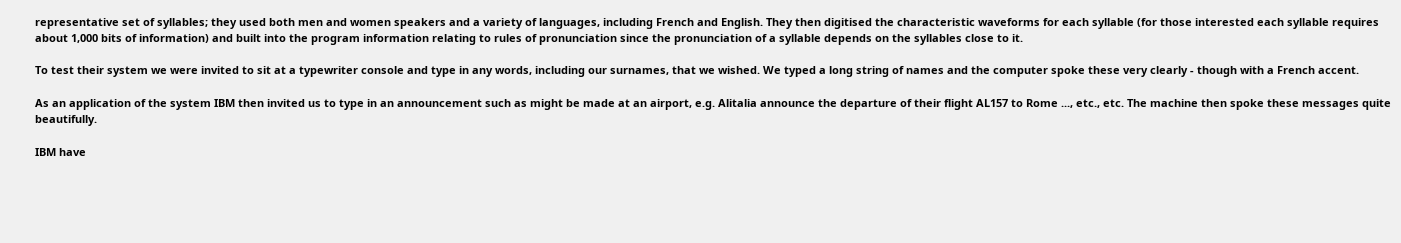representative set of syllables; they used both men and women speakers and a variety of languages, including French and English. They then digitised the characteristic waveforms for each syllable (for those interested each syllable requires about 1,000 bits of information) and built into the program information relating to rules of pronunciation since the pronunciation of a syllable depends on the syllables close to it.

To test their system we were invited to sit at a typewriter console and type in any words, including our surnames, that we wished. We typed a long string of names and the computer spoke these very clearly - though with a French accent.

As an application of the system IBM then invited us to type in an announcement such as might be made at an airport, e.g. Alitalia announce the departure of their flight AL157 to Rome ..., etc., etc. The machine then spoke these messages quite beautifully.

IBM have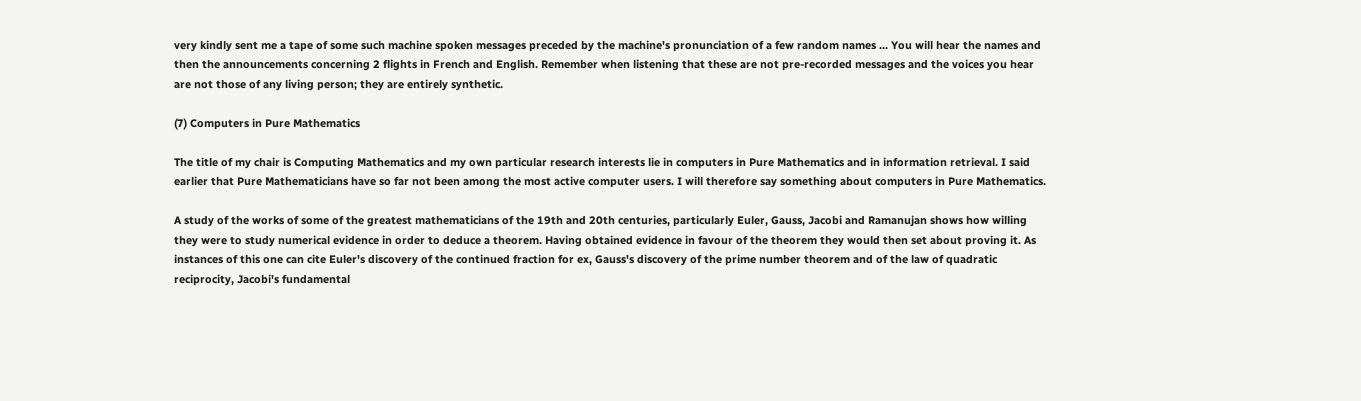very kindly sent me a tape of some such machine spoken messages preceded by the machine's pronunciation of a few random names ... You will hear the names and then the announcements concerning 2 flights in French and English. Remember when listening that these are not pre-recorded messages and the voices you hear are not those of any living person; they are entirely synthetic.

(7) Computers in Pure Mathematics

The title of my chair is Computing Mathematics and my own particular research interests lie in computers in Pure Mathematics and in information retrieval. I said earlier that Pure Mathematicians have so far not been among the most active computer users. I will therefore say something about computers in Pure Mathematics.

A study of the works of some of the greatest mathematicians of the 19th and 20th centuries, particularly Euler, Gauss, Jacobi and Ramanujan shows how willing they were to study numerical evidence in order to deduce a theorem. Having obtained evidence in favour of the theorem they would then set about proving it. As instances of this one can cite Euler's discovery of the continued fraction for ex, Gauss's discovery of the prime number theorem and of the law of quadratic reciprocity, Jacobi's fundamental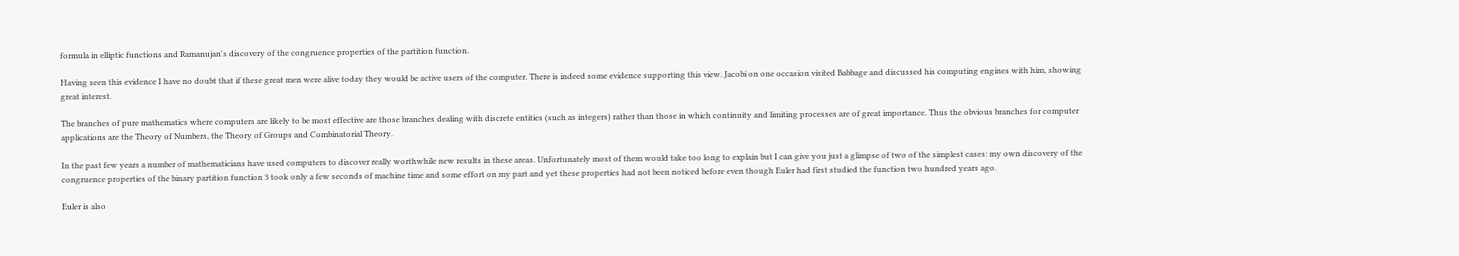formula in elliptic functions and Ramanujan's discovery of the congruence properties of the partition function.

Having seen this evidence I have no doubt that if these great men were alive today they would be active users of the computer. There is indeed some evidence supporting this view. Jacobi on one occasion visited Babbage and discussed his computing engines with him, showing great interest.

The branches of pure mathematics where computers are likely to be most effective are those branches dealing with discrete entities (such as integers) rather than those in which continuity and limiting processes are of great importance. Thus the obvious branches for computer applications are the Theory of Numbers, the Theory of Groups and Combinatorial Theory.

In the past few years a number of mathematicians have used computers to discover really worthwhile new results in these areas. Unfortunately most of them would take too long to explain but I can give you just a glimpse of two of the simplest cases: my own discovery of the congruence properties of the binary partition function 3 took only a few seconds of machine time and some effort on my part and yet these properties had not been noticed before even though Euler had first studied the function two hundred years ago.

Euler is also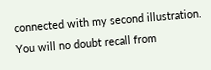connected with my second illustration. You will no doubt recall from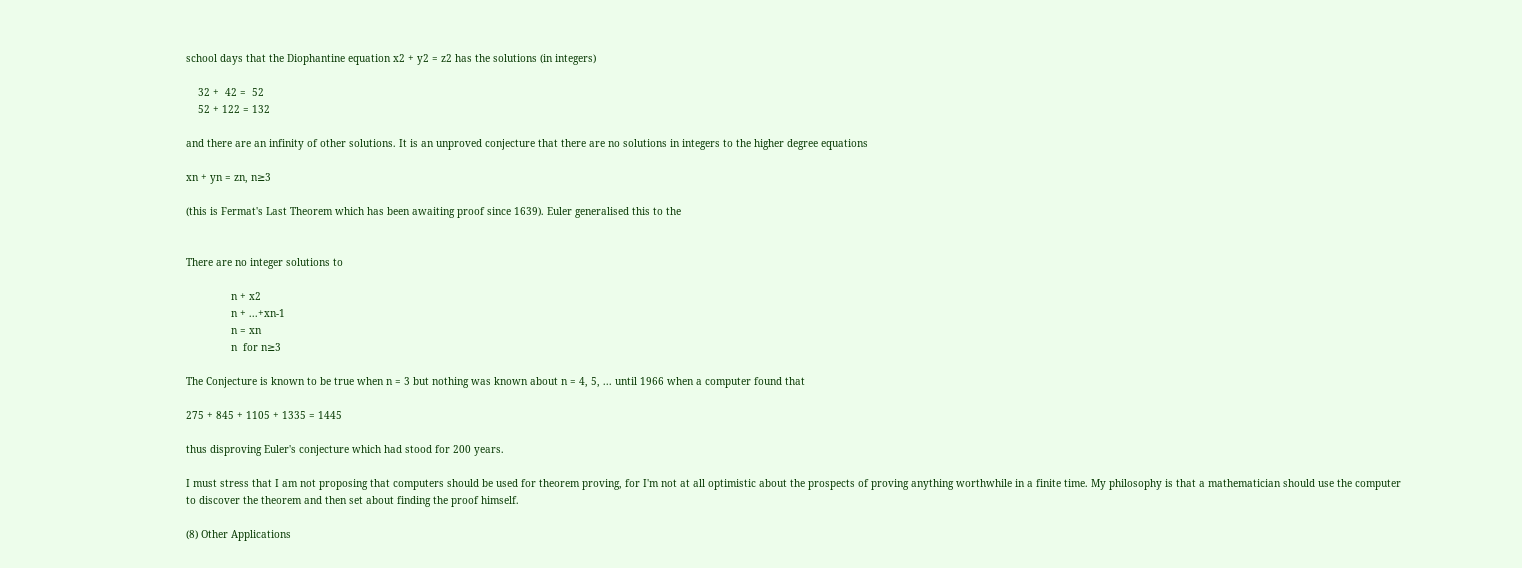school days that the Diophantine equation x2 + y2 = z2 has the solutions (in integers)

    32 +  42 =  52
    52 + 122 = 132

and there are an infinity of other solutions. It is an unproved conjecture that there are no solutions in integers to the higher degree equations

xn + yn = zn, n≥3

(this is Fermat's Last Theorem which has been awaiting proof since 1639). Euler generalised this to the


There are no integer solutions to

               n + x2
               n + ...+xn-1
               n = xn
               n  for n≥3

The Conjecture is known to be true when n = 3 but nothing was known about n = 4, 5, ... until 1966 when a computer found that

275 + 845 + 1105 + 1335 = 1445

thus disproving Euler's conjecture which had stood for 200 years.

I must stress that I am not proposing that computers should be used for theorem proving, for I'm not at all optimistic about the prospects of proving anything worthwhile in a finite time. My philosophy is that a mathematician should use the computer to discover the theorem and then set about finding the proof himself.

(8) Other Applications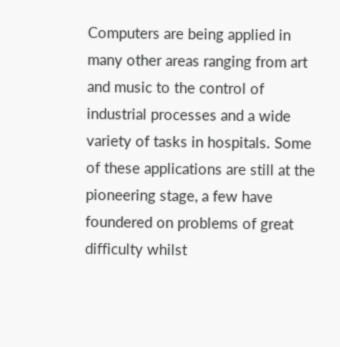Computers are being applied in many other areas ranging from art and music to the control of industrial processes and a wide variety of tasks in hospitals. Some of these applications are still at the pioneering stage, a few have foundered on problems of great difficulty whilst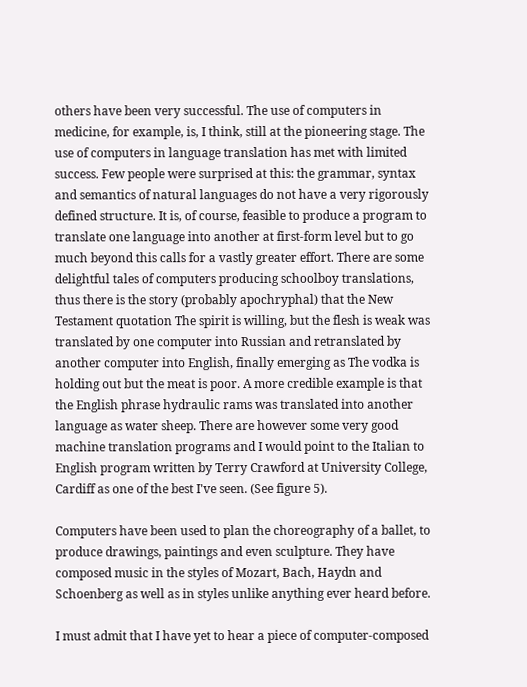others have been very successful. The use of computers in medicine, for example, is, I think, still at the pioneering stage. The use of computers in language translation has met with limited success. Few people were surprised at this: the grammar, syntax and semantics of natural languages do not have a very rigorously defined structure. It is, of course, feasible to produce a program to translate one language into another at first-form level but to go much beyond this calls for a vastly greater effort. There are some delightful tales of computers producing schoolboy translations, thus there is the story (probably apochryphal) that the New Testament quotation The spirit is willing, but the flesh is weak was translated by one computer into Russian and retranslated by another computer into English, finally emerging as The vodka is holding out but the meat is poor. A more credible example is that the English phrase hydraulic rams was translated into another language as water sheep. There are however some very good machine translation programs and I would point to the Italian to English program written by Terry Crawford at University College, Cardiff as one of the best I've seen. (See figure 5).

Computers have been used to plan the choreography of a ballet, to produce drawings, paintings and even sculpture. They have composed music in the styles of Mozart, Bach, Haydn and Schoenberg as well as in styles unlike anything ever heard before.

I must admit that I have yet to hear a piece of computer-composed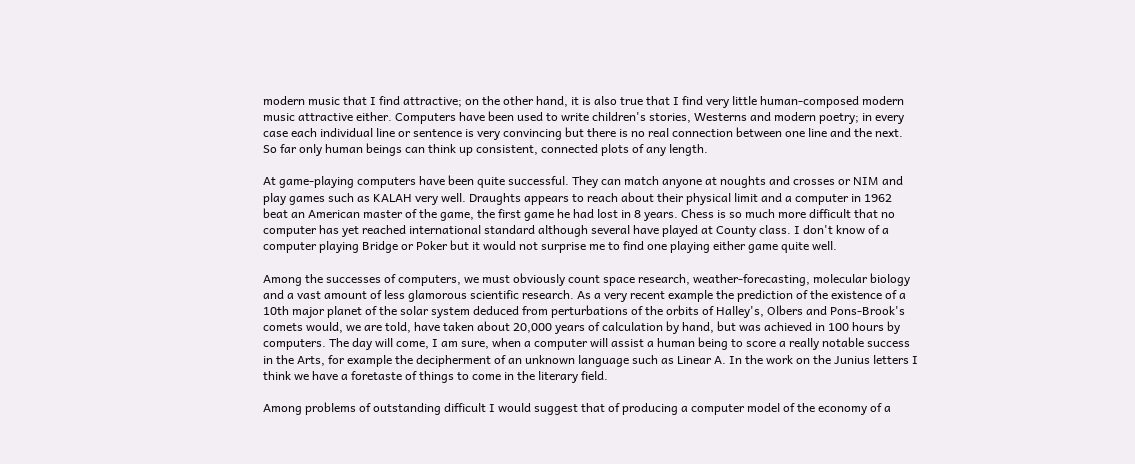modern music that I find attractive; on the other hand, it is also true that I find very little human-composed modern music attractive either. Computers have been used to write children's stories, Westerns and modern poetry; in every case each individual line or sentence is very convincing but there is no real connection between one line and the next. So far only human beings can think up consistent, connected plots of any length.

At game-playing computers have been quite successful. They can match anyone at noughts and crosses or NIM and play games such as KALAH very well. Draughts appears to reach about their physical limit and a computer in 1962 beat an American master of the game, the first game he had lost in 8 years. Chess is so much more difficult that no computer has yet reached international standard although several have played at County class. I don't know of a computer playing Bridge or Poker but it would not surprise me to find one playing either game quite well.

Among the successes of computers, we must obviously count space research, weather-forecasting, molecular biology and a vast amount of less glamorous scientific research. As a very recent example the prediction of the existence of a 10th major planet of the solar system deduced from perturbations of the orbits of Halley's, Olbers and Pons-Brook's comets would, we are told, have taken about 20,000 years of calculation by hand, but was achieved in 100 hours by computers. The day will come, I am sure, when a computer will assist a human being to score a really notable success in the Arts, for example the decipherment of an unknown language such as Linear A. In the work on the Junius letters I think we have a foretaste of things to come in the literary field.

Among problems of outstanding difficult I would suggest that of producing a computer model of the economy of a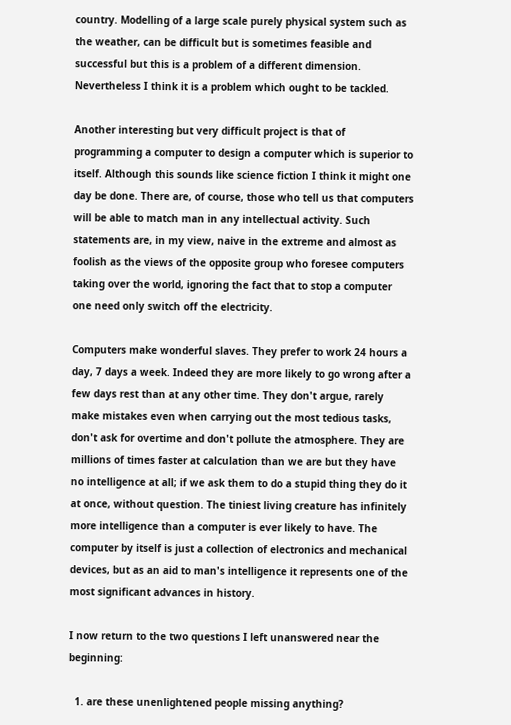country. Modelling of a large scale purely physical system such as the weather, can be difficult but is sometimes feasible and successful but this is a problem of a different dimension. Nevertheless I think it is a problem which ought to be tackled.

Another interesting but very difficult project is that of programming a computer to design a computer which is superior to itself. Although this sounds like science fiction I think it might one day be done. There are, of course, those who tell us that computers will be able to match man in any intellectual activity. Such statements are, in my view, naive in the extreme and almost as foolish as the views of the opposite group who foresee computers taking over the world, ignoring the fact that to stop a computer one need only switch off the electricity.

Computers make wonderful slaves. They prefer to work 24 hours a day, 7 days a week. Indeed they are more likely to go wrong after a few days rest than at any other time. They don't argue, rarely make mistakes even when carrying out the most tedious tasks, don't ask for overtime and don't pollute the atmosphere. They are millions of times faster at calculation than we are but they have no intelligence at all; if we ask them to do a stupid thing they do it at once, without question. The tiniest living creature has infinitely more intelligence than a computer is ever likely to have. The computer by itself is just a collection of electronics and mechanical devices, but as an aid to man's intelligence it represents one of the most significant advances in history.

I now return to the two questions I left unanswered near the beginning:

  1. are these unenlightened people missing anything?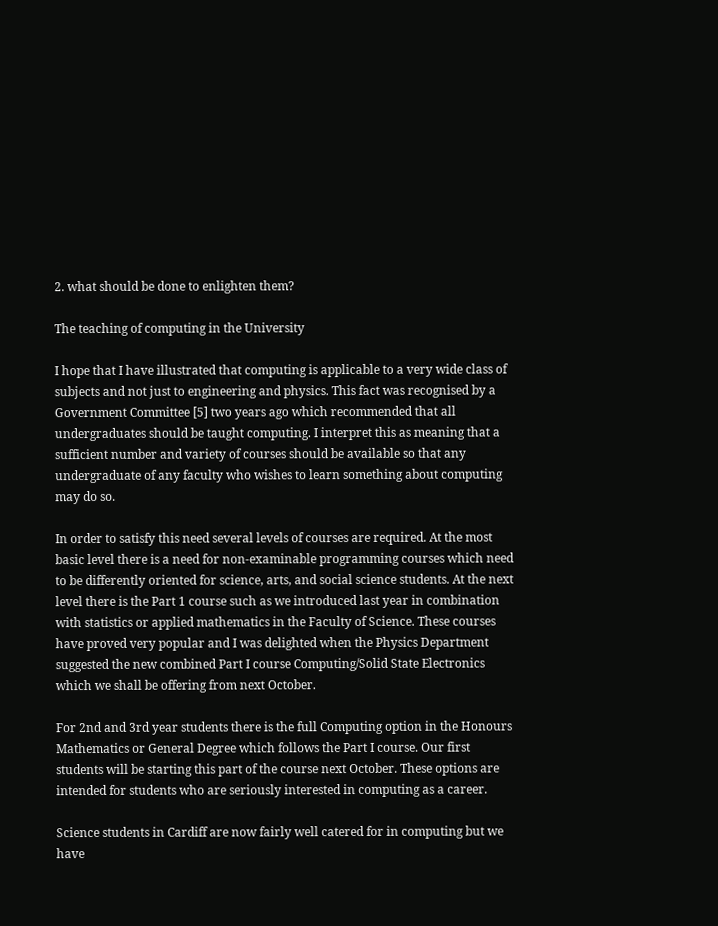2. what should be done to enlighten them?

The teaching of computing in the University

I hope that I have illustrated that computing is applicable to a very wide class of subjects and not just to engineering and physics. This fact was recognised by a Government Committee [5] two years ago which recommended that all undergraduates should be taught computing. I interpret this as meaning that a sufficient number and variety of courses should be available so that any undergraduate of any faculty who wishes to learn something about computing may do so.

In order to satisfy this need several levels of courses are required. At the most basic level there is a need for non-examinable programming courses which need to be differently oriented for science, arts, and social science students. At the next level there is the Part 1 course such as we introduced last year in combination with statistics or applied mathematics in the Faculty of Science. These courses have proved very popular and I was delighted when the Physics Department suggested the new combined Part I course Computing/Solid State Electronics which we shall be offering from next October.

For 2nd and 3rd year students there is the full Computing option in the Honours Mathematics or General Degree which follows the Part I course. Our first students will be starting this part of the course next October. These options are intended for students who are seriously interested in computing as a career.

Science students in Cardiff are now fairly well catered for in computing but we have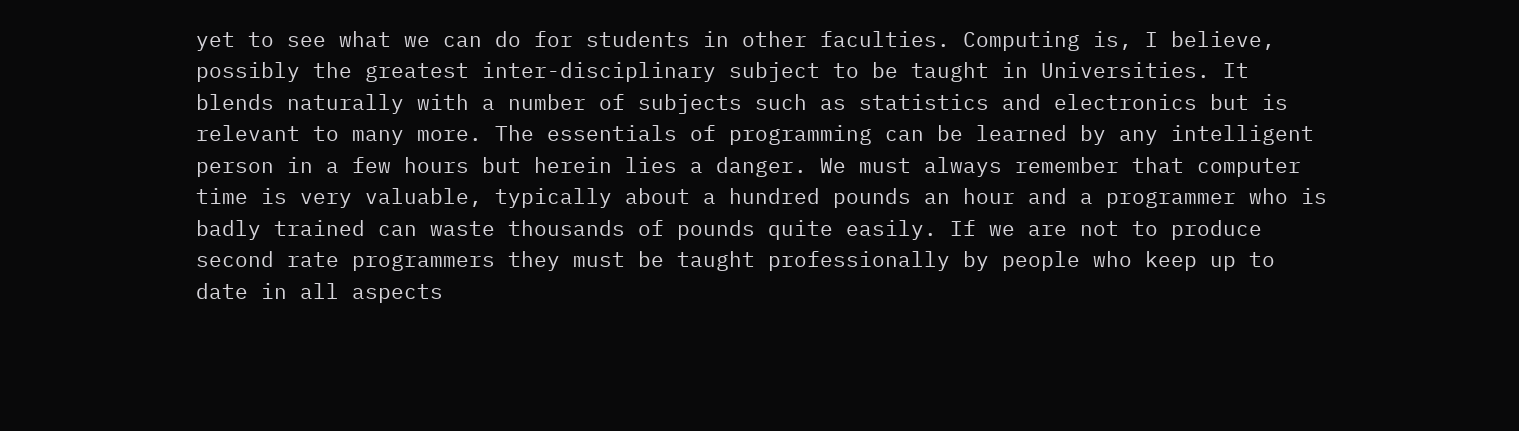yet to see what we can do for students in other faculties. Computing is, I believe, possibly the greatest inter-disciplinary subject to be taught in Universities. It blends naturally with a number of subjects such as statistics and electronics but is relevant to many more. The essentials of programming can be learned by any intelligent person in a few hours but herein lies a danger. We must always remember that computer time is very valuable, typically about a hundred pounds an hour and a programmer who is badly trained can waste thousands of pounds quite easily. If we are not to produce second rate programmers they must be taught professionally by people who keep up to date in all aspects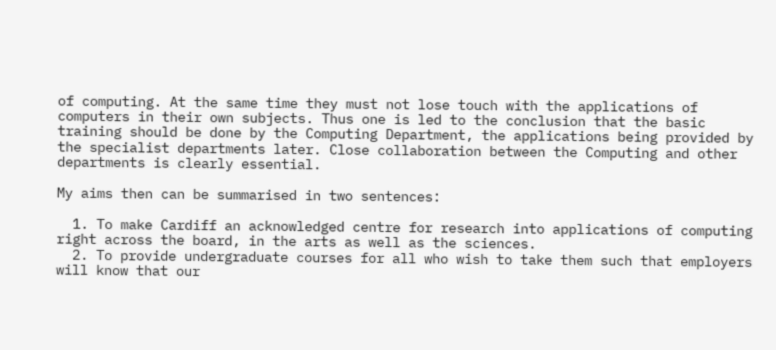of computing. At the same time they must not lose touch with the applications of computers in their own subjects. Thus one is led to the conclusion that the basic training should be done by the Computing Department, the applications being provided by the specialist departments later. Close collaboration between the Computing and other departments is clearly essential.

My aims then can be summarised in two sentences:

  1. To make Cardiff an acknowledged centre for research into applications of computing right across the board, in the arts as well as the sciences.
  2. To provide undergraduate courses for all who wish to take them such that employers will know that our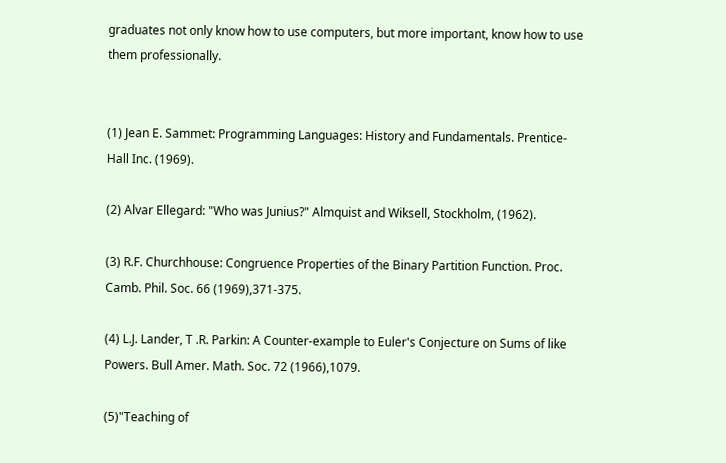graduates not only know how to use computers, but more important, know how to use them professionally.


(1) Jean E. Sammet: Programming Languages: History and Fundamentals. Prentice-Hall Inc. (1969).

(2) Alvar Ellegard: "Who was Junius?" Almquist and Wiksell, Stockholm, (1962).

(3) R.F. Churchhouse: Congruence Properties of the Binary Partition Function. Proc. Camb. Phil. Soc. 66 (1969),371-375.

(4) L.J. Lander, T .R. Parkin: A Counter-example to Euler's Conjecture on Sums of like Powers. Bull Amer. Math. Soc. 72 (1966),1079.

(5)"Teaching of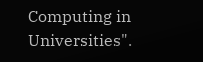Computing in Universities".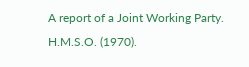A report of a Joint Working Party. H.M.S.O. (1970).